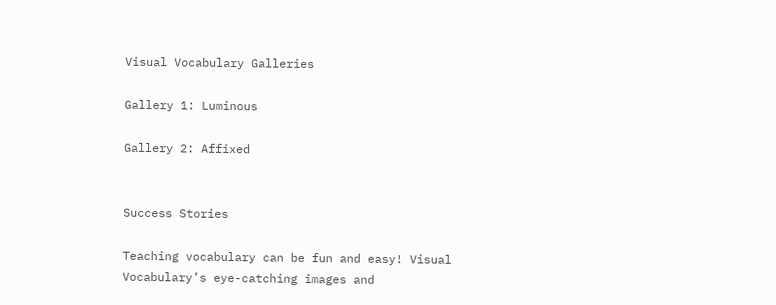Visual Vocabulary Galleries

Gallery 1: Luminous

Gallery 2: Affixed


Success Stories

Teaching vocabulary can be fun and easy! Visual Vocabulary’s eye-catching images and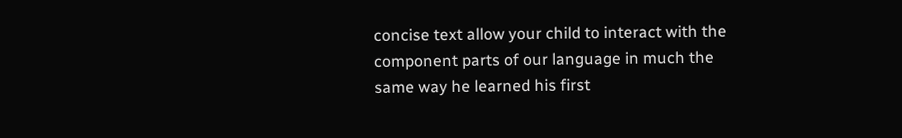concise text allow your child to interact with the component parts of our language in much the same way he learned his first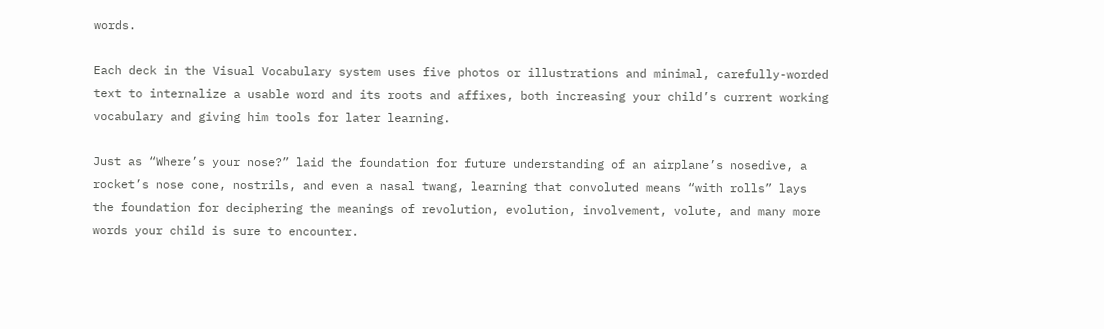words.

Each deck in the Visual Vocabulary system uses five photos or illustrations and minimal, carefully-worded text to internalize a usable word and its roots and affixes, both increasing your child’s current working vocabulary and giving him tools for later learning.

Just as “Where’s your nose?” laid the foundation for future understanding of an airplane’s nosedive, a rocket’s nose cone, nostrils, and even a nasal twang, learning that convoluted means “with rolls” lays the foundation for deciphering the meanings of revolution, evolution, involvement, volute, and many more words your child is sure to encounter.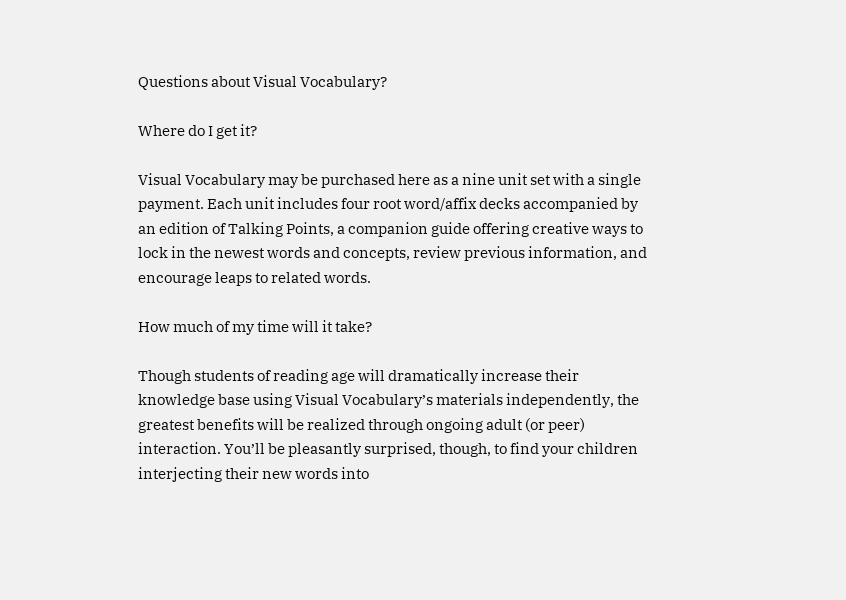Questions about Visual Vocabulary?

Where do I get it?

Visual Vocabulary may be purchased here as a nine unit set with a single payment. Each unit includes four root word/affix decks accompanied by an edition of Talking Points, a companion guide offering creative ways to lock in the newest words and concepts, review previous information, and encourage leaps to related words.

How much of my time will it take?

Though students of reading age will dramatically increase their knowledge base using Visual Vocabulary’s materials independently, the greatest benefits will be realized through ongoing adult (or peer) interaction. You’ll be pleasantly surprised, though, to find your children interjecting their new words into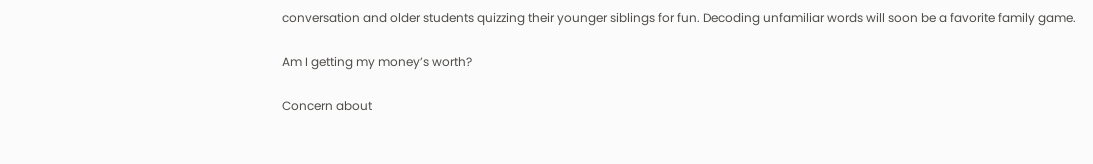conversation and older students quizzing their younger siblings for fun. Decoding unfamiliar words will soon be a favorite family game.

Am I getting my money’s worth?

Concern about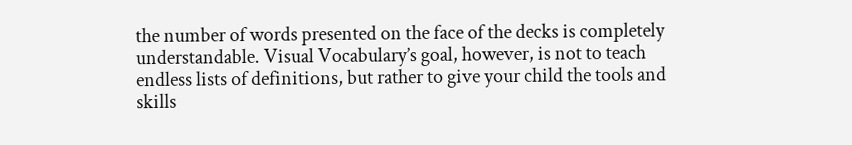the number of words presented on the face of the decks is completely understandable. Visual Vocabulary’s goal, however, is not to teach endless lists of definitions, but rather to give your child the tools and skills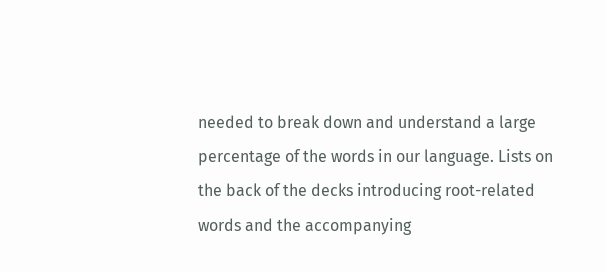needed to break down and understand a large percentage of the words in our language. Lists on the back of the decks introducing root-related words and the accompanying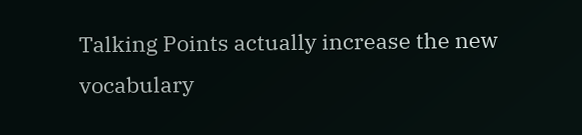Talking Points actually increase the new vocabulary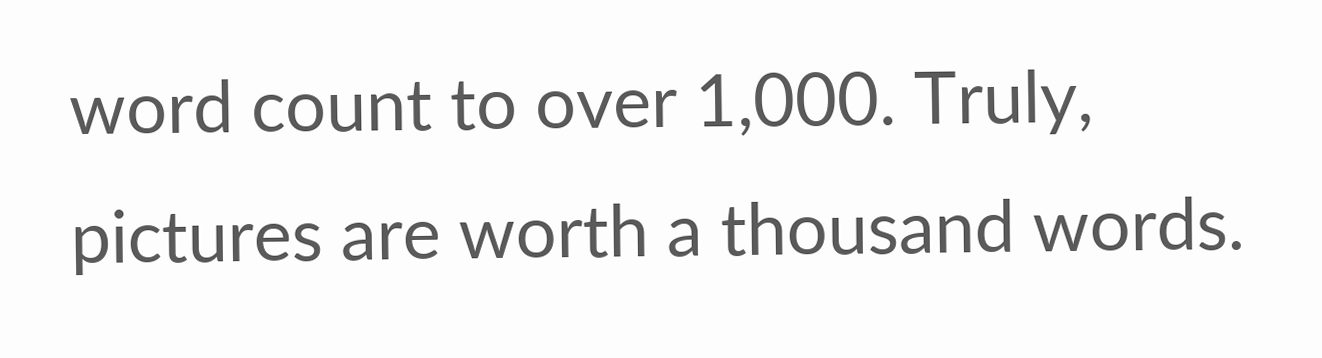word count to over 1,000. Truly, pictures are worth a thousand words.